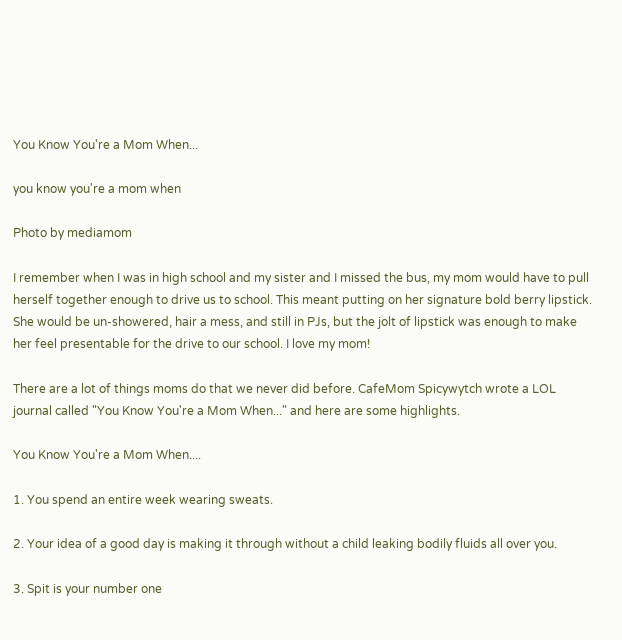You Know You're a Mom When...

you know you're a mom when

Photo by mediamom

I remember when I was in high school and my sister and I missed the bus, my mom would have to pull herself together enough to drive us to school. This meant putting on her signature bold berry lipstick. She would be un-showered, hair a mess, and still in PJs, but the jolt of lipstick was enough to make her feel presentable for the drive to our school. I love my mom!

There are a lot of things moms do that we never did before. CafeMom Spicywytch wrote a LOL journal called "You Know You're a Mom When..." and here are some highlights.

You Know You're a Mom When....

1. You spend an entire week wearing sweats.

2. Your idea of a good day is making it through without a child leaking bodily fluids all over you.

3. Spit is your number one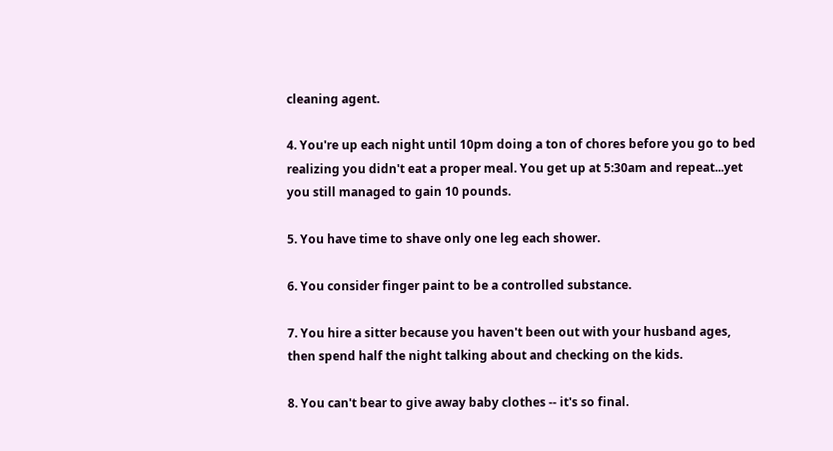cleaning agent.

4. You're up each night until 10pm doing a ton of chores before you go to bed realizing you didn't eat a proper meal. You get up at 5:30am and repeat...yet you still managed to gain 10 pounds.

5. You have time to shave only one leg each shower.

6. You consider finger paint to be a controlled substance.

7. You hire a sitter because you haven't been out with your husband ages, then spend half the night talking about and checking on the kids.

8. You can't bear to give away baby clothes -- it's so final.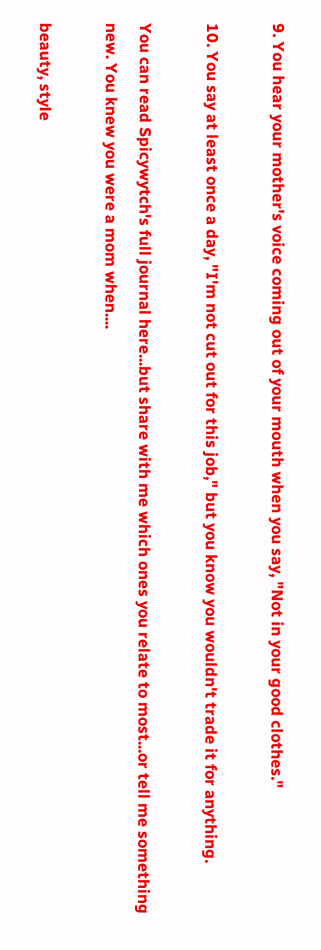9. You hear your mother's voice coming out of your mouth when you say, "Not in your good clothes."

10. You say at least once a day, "I'm not cut out for this job," but you know you wouldn't trade it for anything.

You can read Spicywytch's full journal here...but share with me which ones you relate to most...or tell me something new. You knew you were a mom when....

beauty, style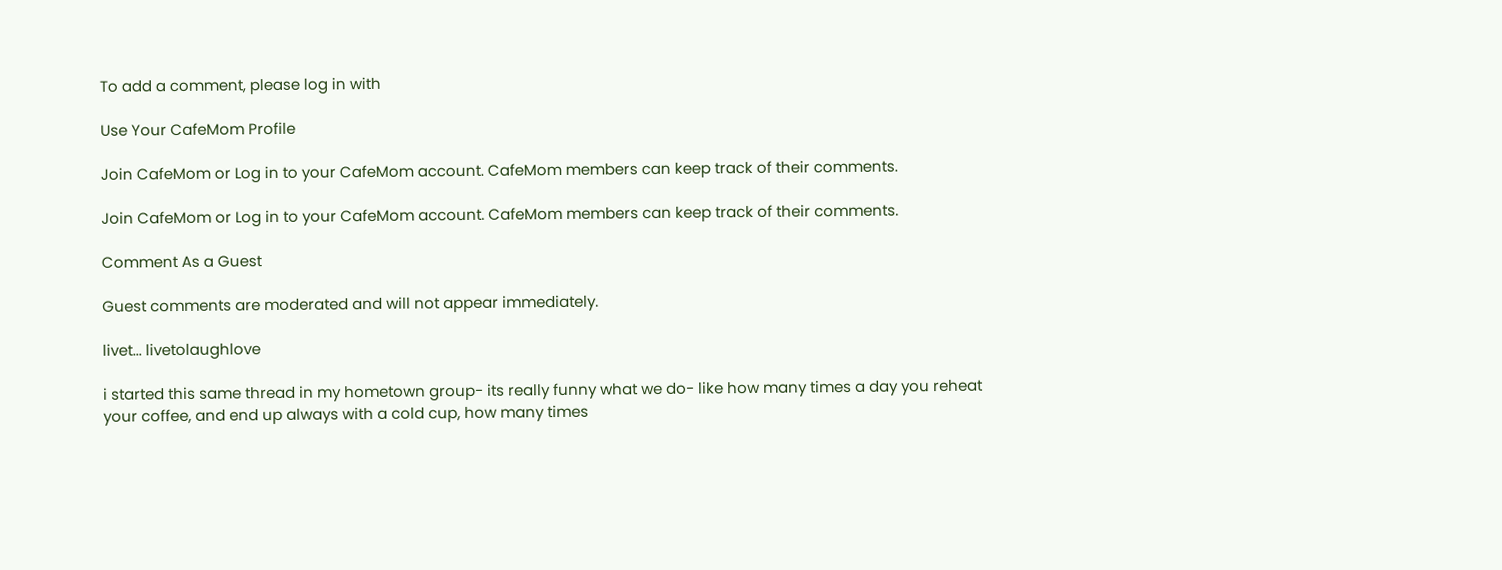To add a comment, please log in with

Use Your CafeMom Profile

Join CafeMom or Log in to your CafeMom account. CafeMom members can keep track of their comments.

Join CafeMom or Log in to your CafeMom account. CafeMom members can keep track of their comments.

Comment As a Guest

Guest comments are moderated and will not appear immediately.

livet... livetolaughlove

i started this same thread in my hometown group- its really funny what we do- like how many times a day you reheat your coffee, and end up always with a cold cup, how many times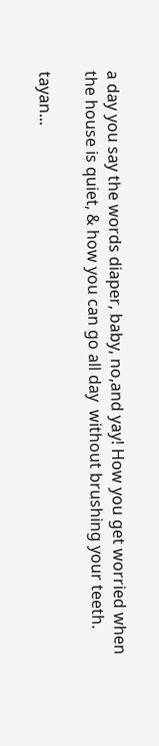a day you say the words diaper, baby, no,and yay! How you get worried when the house is quiet, & how you can go all day  without brushing your teeth.

tayan...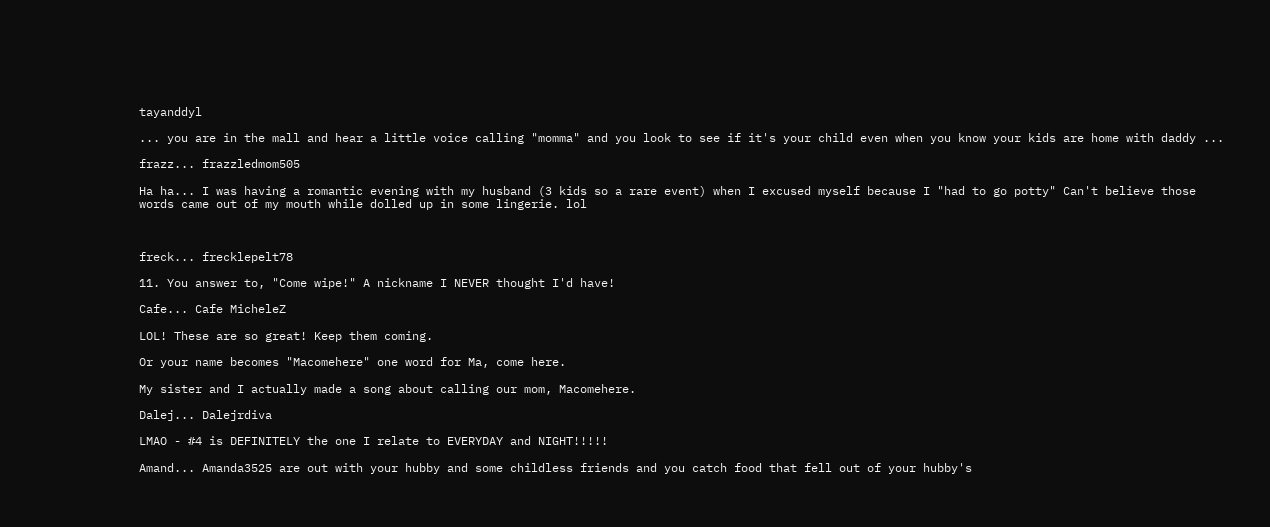tayanddyl

... you are in the mall and hear a little voice calling "momma" and you look to see if it's your child even when you know your kids are home with daddy ...

frazz... frazzledmom505

Ha ha... I was having a romantic evening with my husband (3 kids so a rare event) when I excused myself because I "had to go potty" Can't believe those words came out of my mouth while dolled up in some lingerie. lol



freck... frecklepelt78

11. You answer to, "Come wipe!" A nickname I NEVER thought I'd have!

Cafe... Cafe MicheleZ

LOL! These are so great! Keep them coming.

Or your name becomes "Macomehere" one word for Ma, come here.

My sister and I actually made a song about calling our mom, Macomehere.

Dalej... Dalejrdiva

LMAO - #4 is DEFINITELY the one I relate to EVERYDAY and NIGHT!!!!!

Amand... Amanda3525 are out with your hubby and some childless friends and you catch food that fell out of your hubby's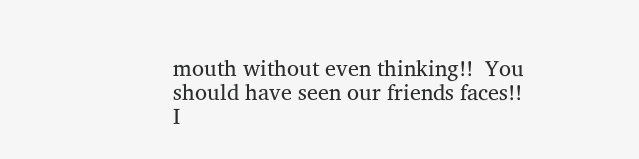mouth without even thinking!!  You should have seen our friends faces!!  I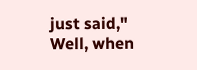just said," Well, when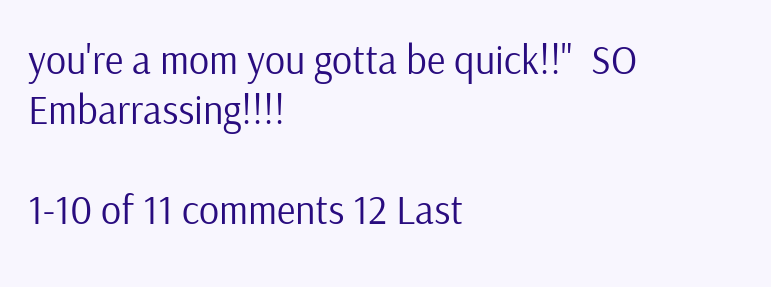you're a mom you gotta be quick!!"  SO Embarrassing!!!!

1-10 of 11 comments 12 Last